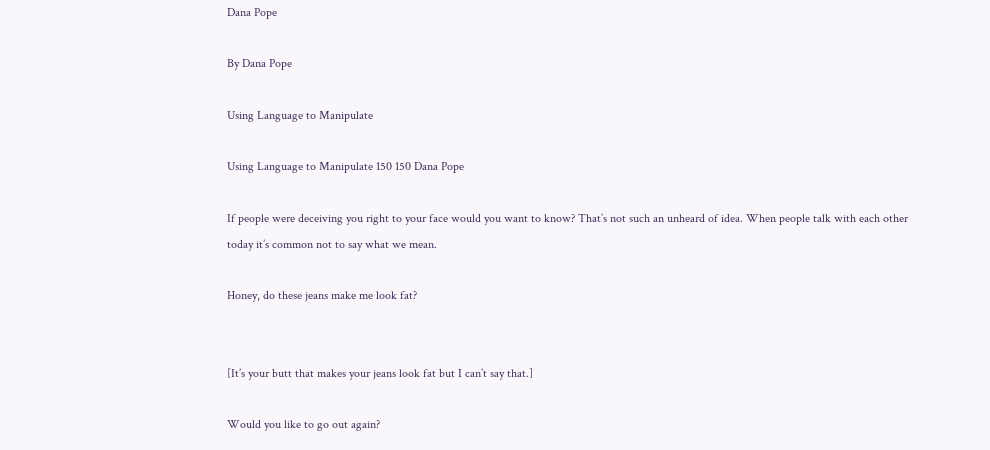Dana Pope

By Dana Pope

Using Language to Manipulate

Using Language to Manipulate 150 150 Dana Pope

If people were deceiving you right to your face would you want to know? That’s not such an unheard of idea. When people talk with each other today it’s common not to say what we mean.

Honey, do these jeans make me look fat?


[It’s your butt that makes your jeans look fat but I can’t say that.]

Would you like to go out again?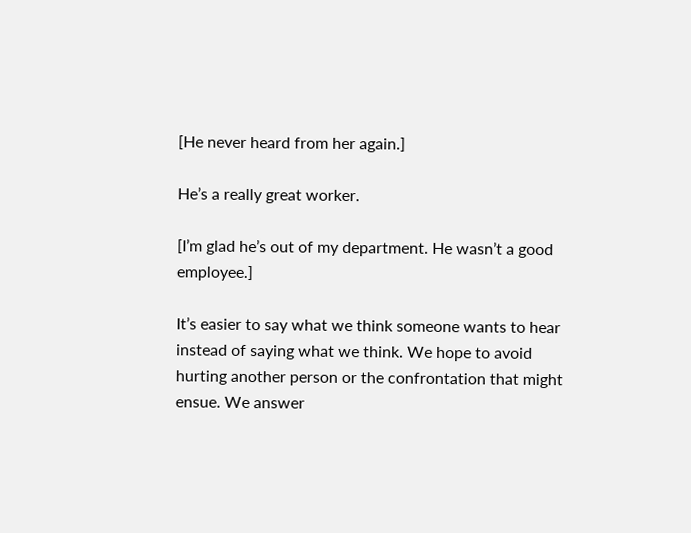[He never heard from her again.]

He’s a really great worker.

[I’m glad he’s out of my department. He wasn’t a good employee.]

It’s easier to say what we think someone wants to hear instead of saying what we think. We hope to avoid hurting another person or the confrontation that might ensue. We answer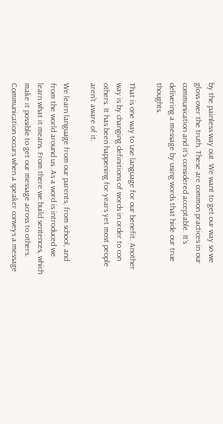by the painless way out. We want to get our way so we gloss over the truth. These are common practices in our communication and it’s considered acceptable. It’s delivering a message by using words that hide our true thoughts.

That is one way to use language for our benefit. Another way is by changing definitions of words in order to con others. It has been happening for years yet most people aren’t aware of it.

We learn language from our parents, from school, and from the world around us. As a word is introduced we learn what it means. From there we build sentences, which make it possible to get our message across to others. Communication occurs when a speaker conveys a message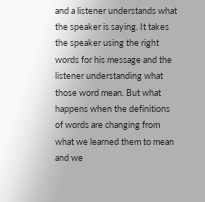and a listener understands what the speaker is saying. It takes the speaker using the right words for his message and the listener understanding what those word mean. But what happens when the definitions of words are changing from what we learned them to mean and we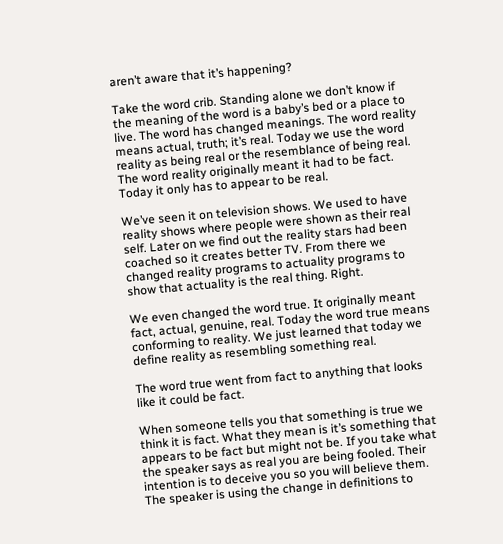aren’t aware that it’s happening?

Take the word crib. Standing alone we don’t know if the meaning of the word is a baby’s bed or a place to live. The word has changed meanings. The word reality means actual, truth; it’s real. Today we use the word reality as being real or the resemblance of being real. The word reality originally meant it had to be fact. Today it only has to appear to be real.

We’ve seen it on television shows. We used to have reality shows where people were shown as their real self. Later on we find out the reality stars had been coached so it creates better TV. From there we changed reality programs to actuality programs to show that actuality is the real thing. Right.

We even changed the word true. It originally meant fact, actual, genuine, real. Today the word true means conforming to reality. We just learned that today we define reality as resembling something real.

The word true went from fact to anything that looks like it could be fact.

When someone tells you that something is true we think it is fact. What they mean is it’s something that appears to be fact but might not be. If you take what the speaker says as real you are being fooled. Their intention is to deceive you so you will believe them. The speaker is using the change in definitions to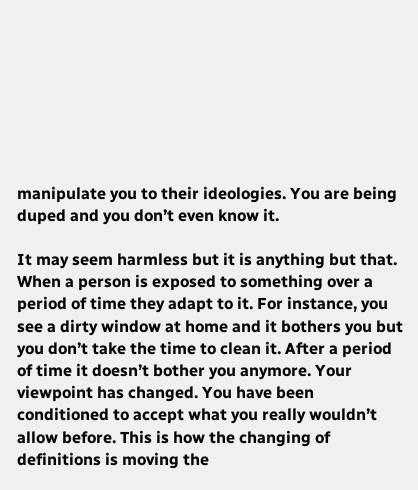manipulate you to their ideologies. You are being duped and you don’t even know it.

It may seem harmless but it is anything but that. When a person is exposed to something over a period of time they adapt to it. For instance, you see a dirty window at home and it bothers you but you don’t take the time to clean it. After a period of time it doesn’t bother you anymore. Your viewpoint has changed. You have been conditioned to accept what you really wouldn’t allow before. This is how the changing of definitions is moving the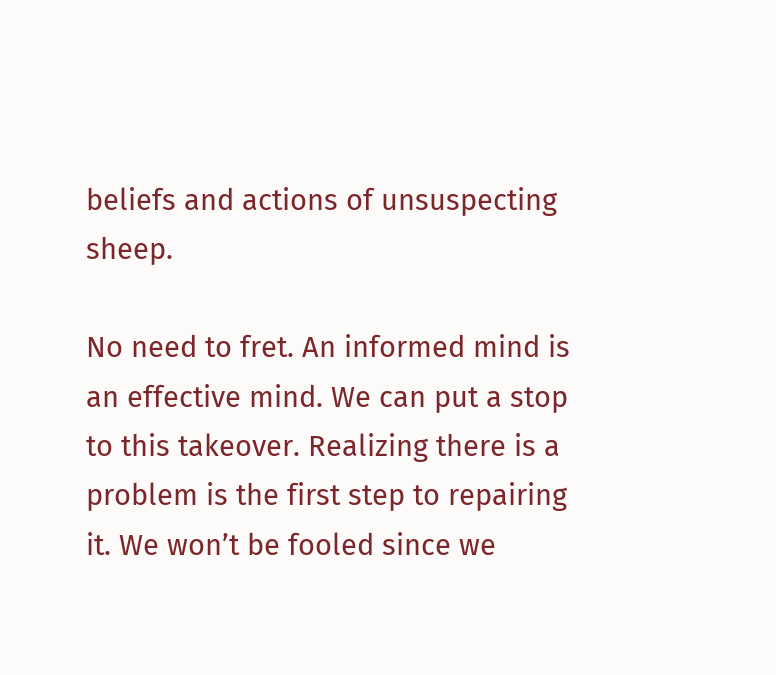beliefs and actions of unsuspecting sheep.

No need to fret. An informed mind is an effective mind. We can put a stop to this takeover. Realizing there is a problem is the first step to repairing it. We won’t be fooled since we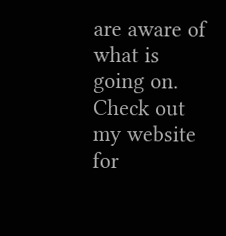are aware of what is going on. Check out my website for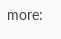more: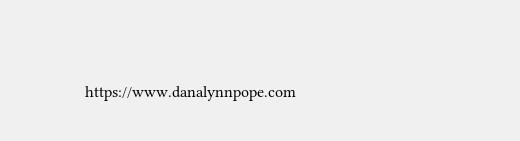https://www.danalynnpope.com